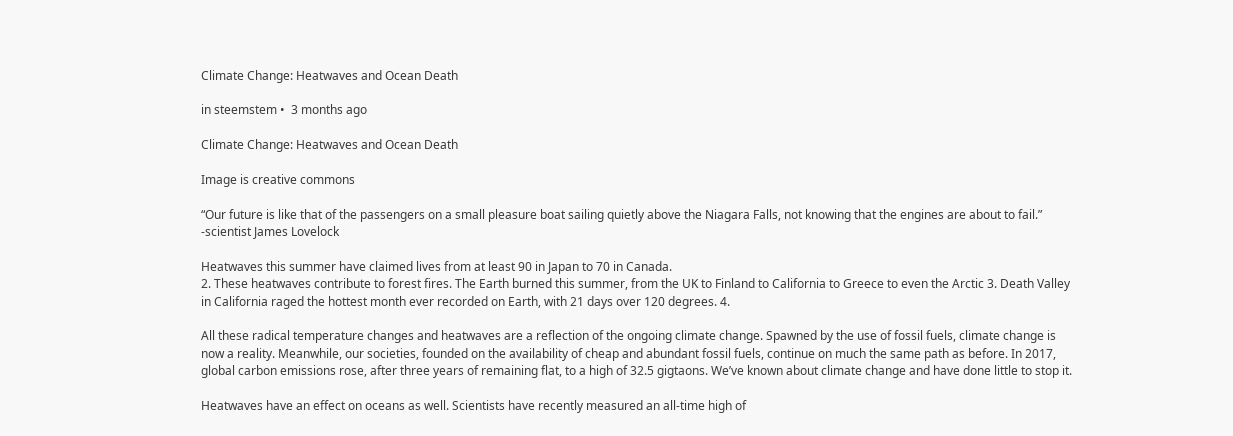Climate Change: Heatwaves and Ocean Death

in steemstem •  3 months ago

Climate Change: Heatwaves and Ocean Death

Image is creative commons

“Our future is like that of the passengers on a small pleasure boat sailing quietly above the Niagara Falls, not knowing that the engines are about to fail.”
-scientist James Lovelock

Heatwaves this summer have claimed lives from at least 90 in Japan to 70 in Canada.
2. These heatwaves contribute to forest fires. The Earth burned this summer, from the UK to Finland to California to Greece to even the Arctic 3. Death Valley in California raged the hottest month ever recorded on Earth, with 21 days over 120 degrees. 4.

All these radical temperature changes and heatwaves are a reflection of the ongoing climate change. Spawned by the use of fossil fuels, climate change is now a reality. Meanwhile, our societies, founded on the availability of cheap and abundant fossil fuels, continue on much the same path as before. In 2017, global carbon emissions rose, after three years of remaining flat, to a high of 32.5 gigtaons. We’ve known about climate change and have done little to stop it.

Heatwaves have an effect on oceans as well. Scientists have recently measured an all-time high of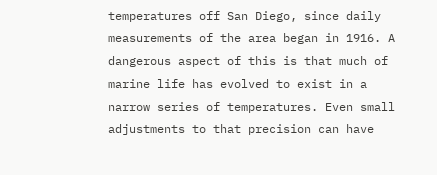temperatures off San Diego, since daily measurements of the area began in 1916. A dangerous aspect of this is that much of marine life has evolved to exist in a narrow series of temperatures. Even small adjustments to that precision can have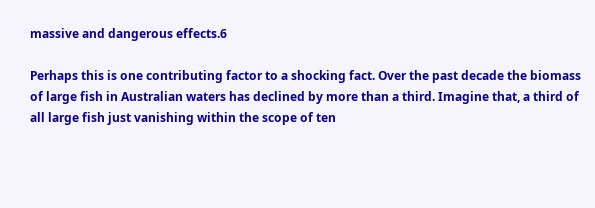massive and dangerous effects.6

Perhaps this is one contributing factor to a shocking fact. Over the past decade the biomass of large fish in Australian waters has declined by more than a third. Imagine that, a third of all large fish just vanishing within the scope of ten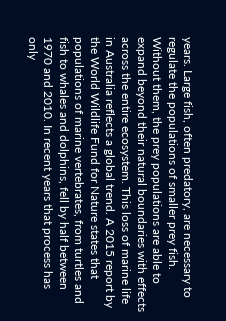years. Large fish, often predatory, are necessary to regulate the populations of smaller prey fish. Without them, the prey populations are able to expand beyond their natural boundaries with effects across the entire ecosystem. This loss of marine life in Australia reflects a global trend. A 2015 report by the World Wildlife Fund for Nature states that populations of marine vertebrates, from turtles and fish to whales and dolphins, fell by half between 1970 and 2010. In recent years that process has only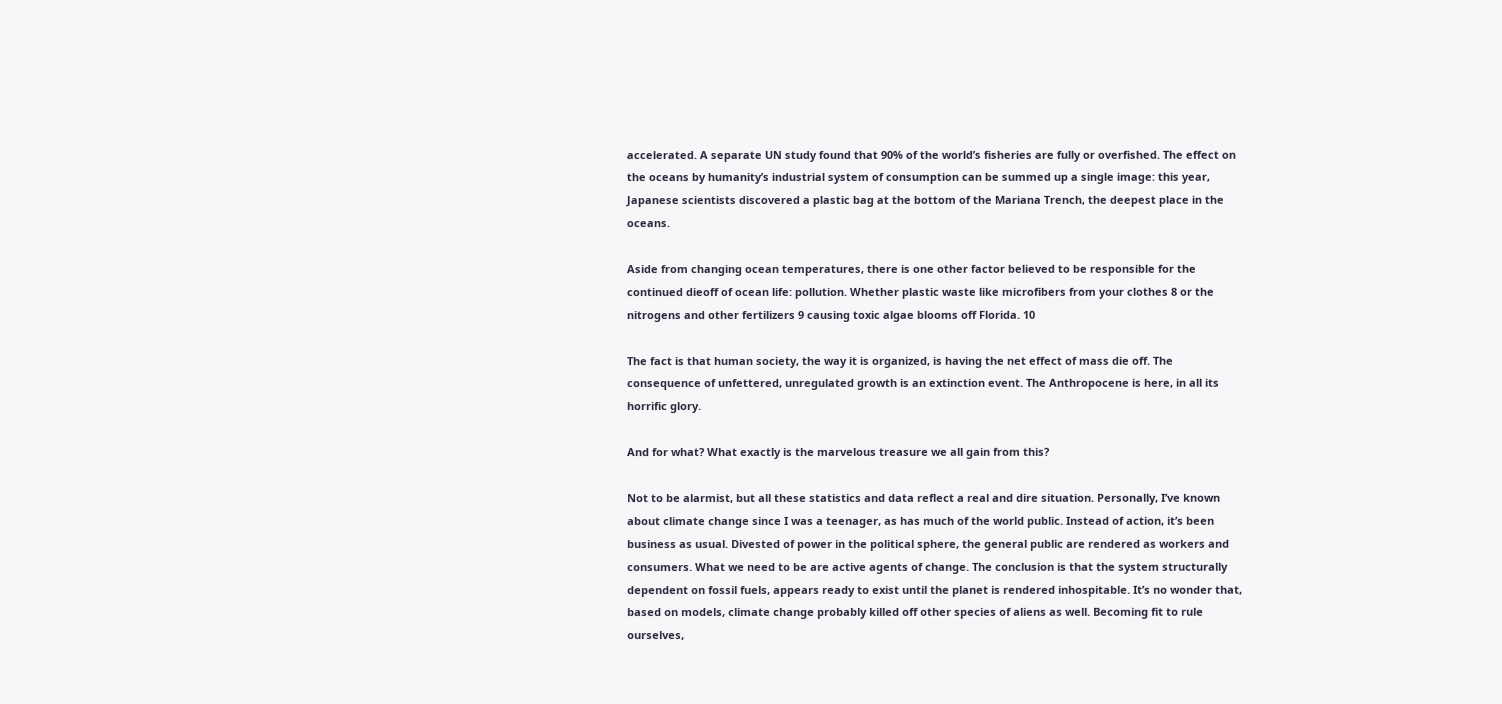accelerated. A separate UN study found that 90% of the world’s fisheries are fully or overfished. The effect on the oceans by humanity’s industrial system of consumption can be summed up a single image: this year, Japanese scientists discovered a plastic bag at the bottom of the Mariana Trench, the deepest place in the oceans.

Aside from changing ocean temperatures, there is one other factor believed to be responsible for the continued dieoff of ocean life: pollution. Whether plastic waste like microfibers from your clothes 8 or the nitrogens and other fertilizers 9 causing toxic algae blooms off Florida. 10

The fact is that human society, the way it is organized, is having the net effect of mass die off. The consequence of unfettered, unregulated growth is an extinction event. The Anthropocene is here, in all its horrific glory.

And for what? What exactly is the marvelous treasure we all gain from this?

Not to be alarmist, but all these statistics and data reflect a real and dire situation. Personally, I’ve known about climate change since I was a teenager, as has much of the world public. Instead of action, it’s been business as usual. Divested of power in the political sphere, the general public are rendered as workers and consumers. What we need to be are active agents of change. The conclusion is that the system structurally dependent on fossil fuels, appears ready to exist until the planet is rendered inhospitable. It’s no wonder that, based on models, climate change probably killed off other species of aliens as well. Becoming fit to rule ourselves,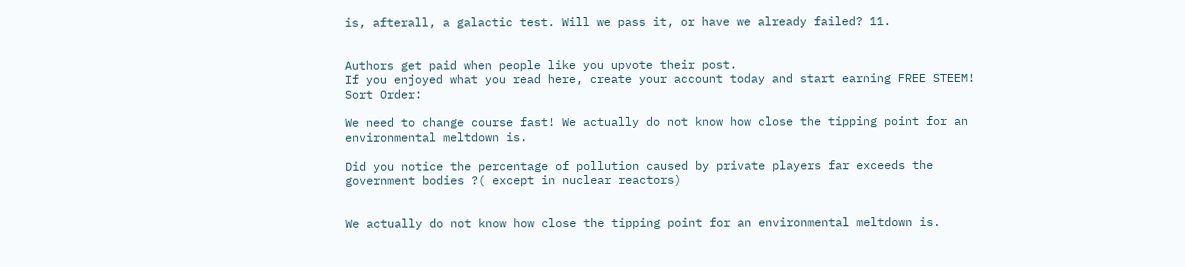is, afterall, a galactic test. Will we pass it, or have we already failed? 11.


Authors get paid when people like you upvote their post.
If you enjoyed what you read here, create your account today and start earning FREE STEEM!
Sort Order:

We need to change course fast! We actually do not know how close the tipping point for an environmental meltdown is.

Did you notice the percentage of pollution caused by private players far exceeds the government bodies ?( except in nuclear reactors)


We actually do not know how close the tipping point for an environmental meltdown is.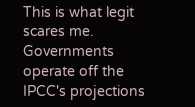This is what legit scares me. Governments operate off the IPCC's projections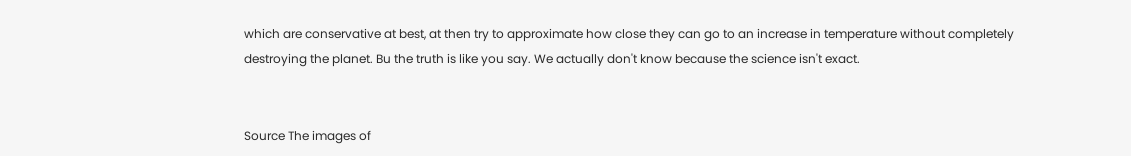which are conservative at best, at then try to approximate how close they can go to an increase in temperature without completely destroying the planet. Bu the truth is like you say. We actually don't know because the science isn't exact.


Source The images of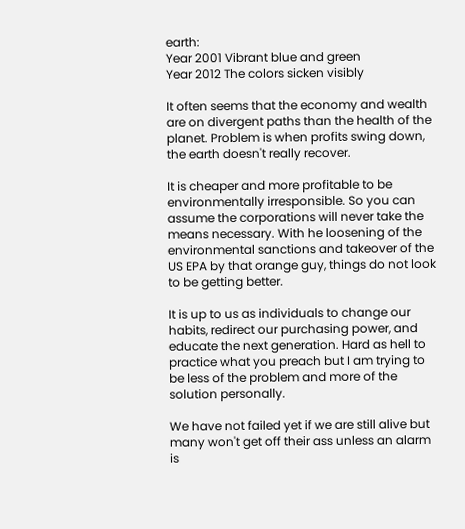earth:
Year 2001 Vibrant blue and green
Year 2012 The colors sicken visibly

It often seems that the economy and wealth are on divergent paths than the health of the planet. Problem is when profits swing down, the earth doesn't really recover.

It is cheaper and more profitable to be environmentally irresponsible. So you can assume the corporations will never take the means necessary. With he loosening of the environmental sanctions and takeover of the US EPA by that orange guy, things do not look to be getting better.

It is up to us as individuals to change our habits, redirect our purchasing power, and educate the next generation. Hard as hell to practice what you preach but I am trying to be less of the problem and more of the solution personally.

We have not failed yet if we are still alive but many won't get off their ass unless an alarm is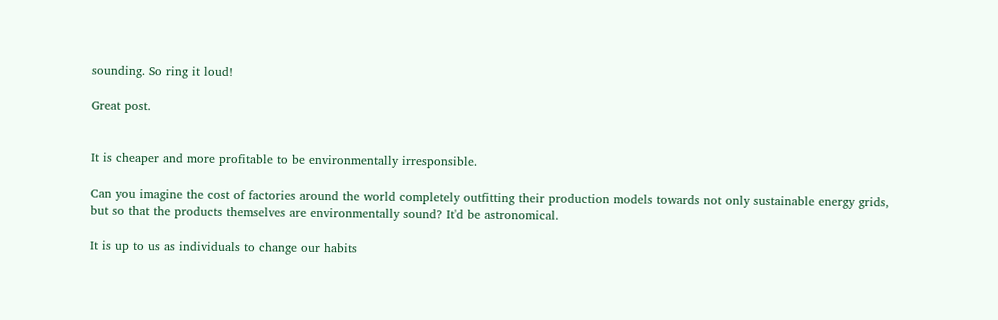sounding. So ring it loud!

Great post.


It is cheaper and more profitable to be environmentally irresponsible.

Can you imagine the cost of factories around the world completely outfitting their production models towards not only sustainable energy grids, but so that the products themselves are environmentally sound? It'd be astronomical.

It is up to us as individuals to change our habits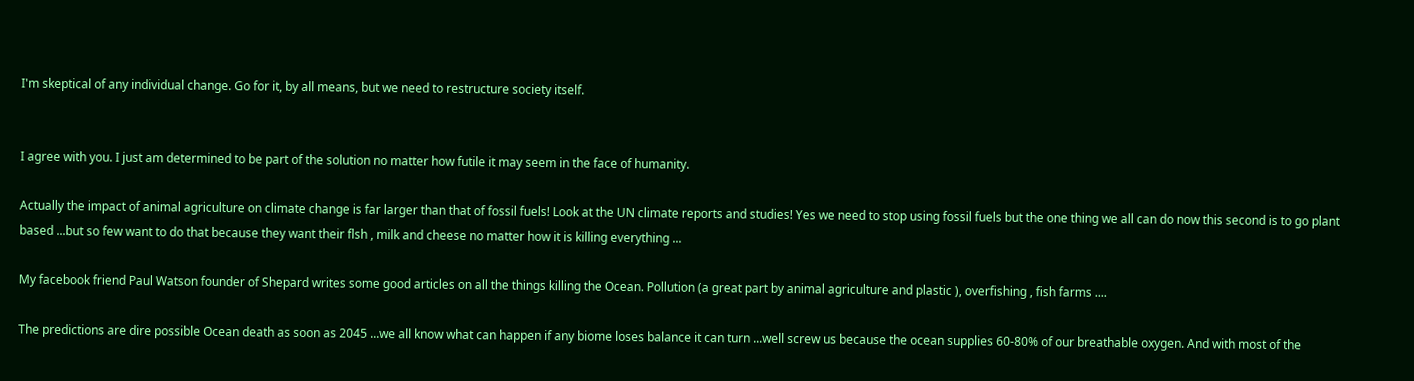I'm skeptical of any individual change. Go for it, by all means, but we need to restructure society itself.


I agree with you. I just am determined to be part of the solution no matter how futile it may seem in the face of humanity.

Actually the impact of animal agriculture on climate change is far larger than that of fossil fuels! Look at the UN climate reports and studies! Yes we need to stop using fossil fuels but the one thing we all can do now this second is to go plant based ...but so few want to do that because they want their flsh , milk and cheese no matter how it is killing everything ...

My facebook friend Paul Watson founder of Shepard writes some good articles on all the things killing the Ocean. Pollution (a great part by animal agriculture and plastic ), overfishing , fish farms ....

The predictions are dire possible Ocean death as soon as 2045 ...we all know what can happen if any biome loses balance it can turn ...well screw us because the ocean supplies 60-80% of our breathable oxygen. And with most of the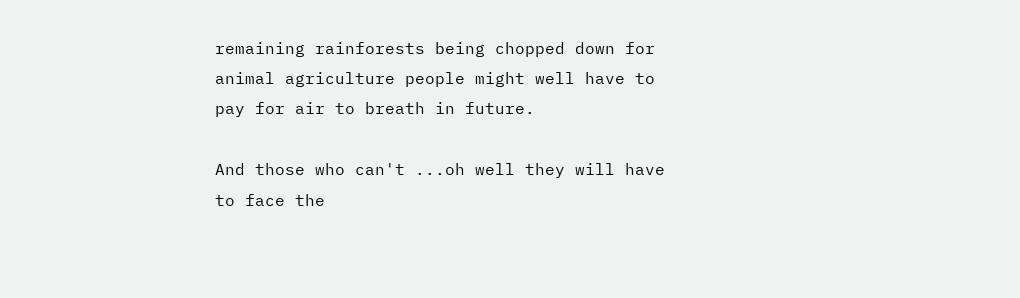remaining rainforests being chopped down for animal agriculture people might well have to pay for air to breath in future.

And those who can't ...oh well they will have to face the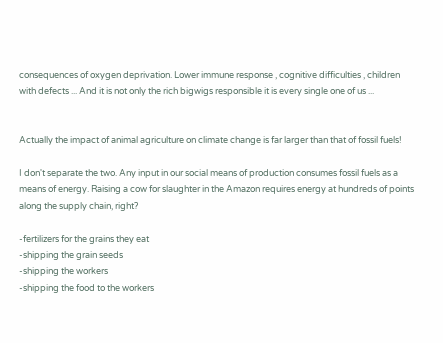consequences of oxygen deprivation. Lower immune response , cognitive difficulties , children with defects ... And it is not only the rich bigwigs responsible it is every single one of us ...


Actually the impact of animal agriculture on climate change is far larger than that of fossil fuels!

I don't separate the two. Any input in our social means of production consumes fossil fuels as a means of energy. Raising a cow for slaughter in the Amazon requires energy at hundreds of points along the supply chain, right?

-fertilizers for the grains they eat
-shipping the grain seeds
-shipping the workers
-shipping the food to the workers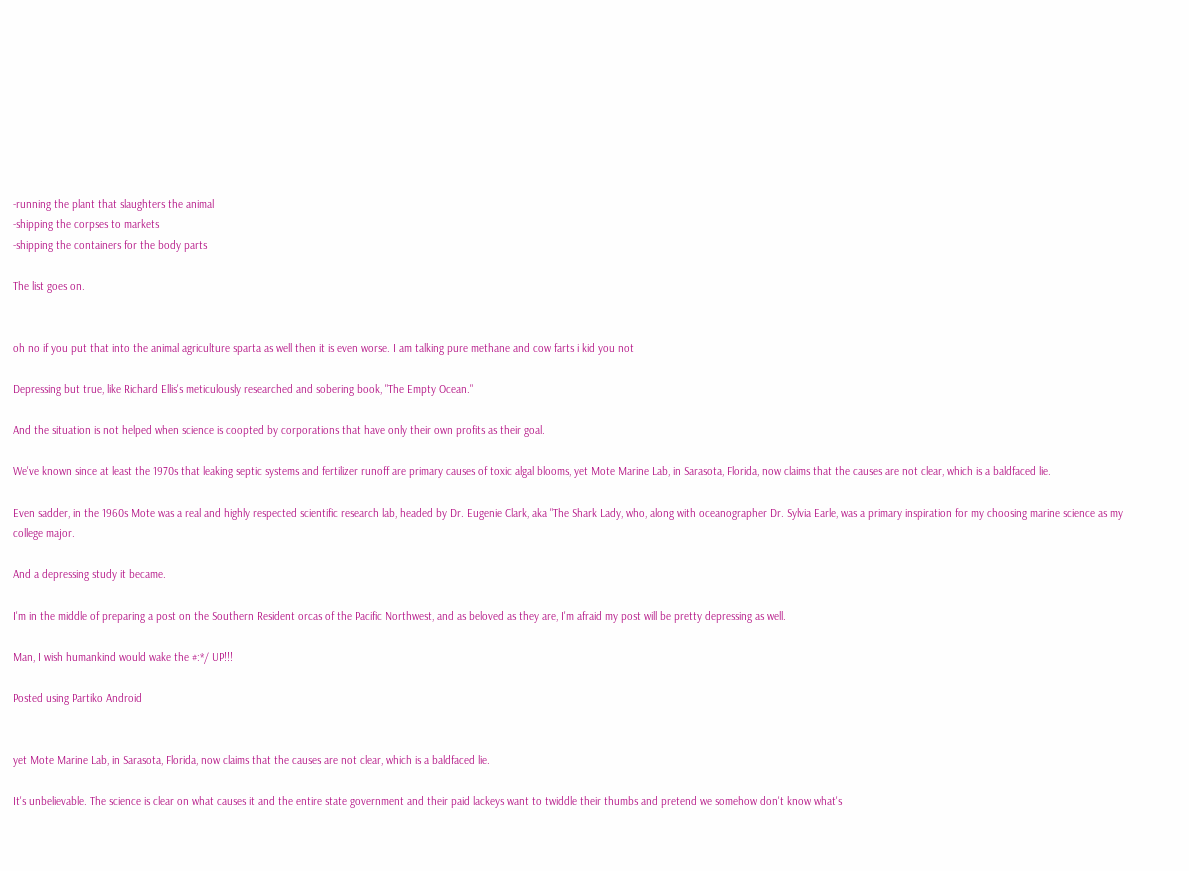-running the plant that slaughters the animal
-shipping the corpses to markets
-shipping the containers for the body parts

The list goes on.


oh no if you put that into the animal agriculture sparta as well then it is even worse. I am talking pure methane and cow farts i kid you not

Depressing but true, like Richard Ellis's meticulously researched and sobering book, "The Empty Ocean."

And the situation is not helped when science is coopted by corporations that have only their own profits as their goal.

We've known since at least the 1970s that leaking septic systems and fertilizer runoff are primary causes of toxic algal blooms, yet Mote Marine Lab, in Sarasota, Florida, now claims that the causes are not clear, which is a baldfaced lie.

Even sadder, in the 1960s Mote was a real and highly respected scientific research lab, headed by Dr. Eugenie Clark, aka "The Shark Lady, who, along with oceanographer Dr. Sylvia Earle, was a primary inspiration for my choosing marine science as my college major.

And a depressing study it became.

I'm in the middle of preparing a post on the Southern Resident orcas of the Pacific Northwest, and as beloved as they are, I'm afraid my post will be pretty depressing as well.

Man, I wish humankind would wake the #:*/ UP!!!

Posted using Partiko Android


yet Mote Marine Lab, in Sarasota, Florida, now claims that the causes are not clear, which is a baldfaced lie.

It's unbelievable. The science is clear on what causes it and the entire state government and their paid lackeys want to twiddle their thumbs and pretend we somehow don't know what's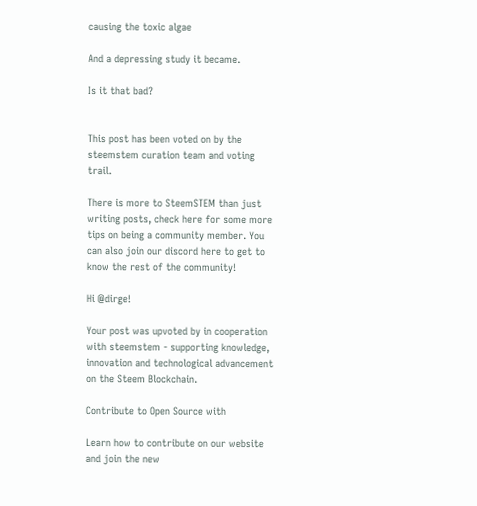causing the toxic algae

And a depressing study it became.

Is it that bad?


This post has been voted on by the steemstem curation team and voting trail.

There is more to SteemSTEM than just writing posts, check here for some more tips on being a community member. You can also join our discord here to get to know the rest of the community!

Hi @dirge!

Your post was upvoted by in cooperation with steemstem - supporting knowledge, innovation and technological advancement on the Steem Blockchain.

Contribute to Open Source with

Learn how to contribute on our website and join the new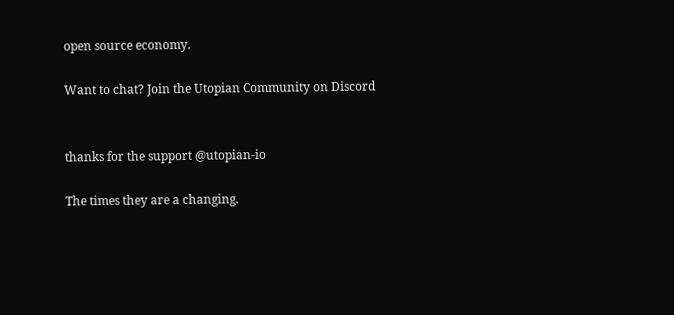open source economy.

Want to chat? Join the Utopian Community on Discord


thanks for the support @utopian-io

The times they are a changing.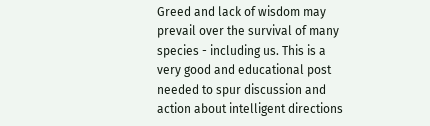Greed and lack of wisdom may prevail over the survival of many species - including us. This is a very good and educational post needed to spur discussion and action about intelligent directions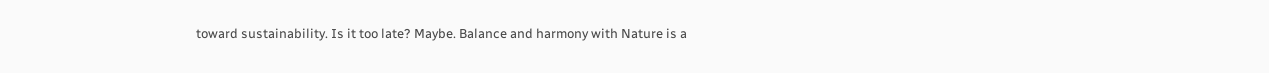toward sustainability. Is it too late? Maybe. Balance and harmony with Nature is a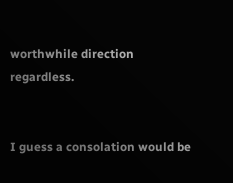worthwhile direction regardless.


I guess a consolation would be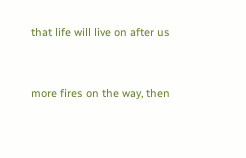that life will live on after us


more fires on the way, then